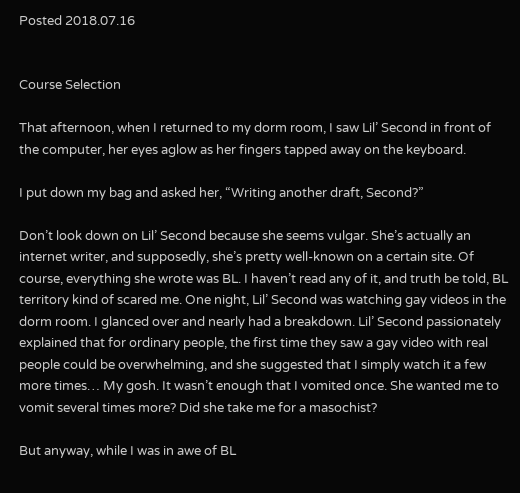Posted 2018.07.16


Course Selection

That afternoon, when I returned to my dorm room, I saw Lil’ Second in front of the computer, her eyes aglow as her fingers tapped away on the keyboard.

I put down my bag and asked her, “Writing another draft, Second?”

Don’t look down on Lil’ Second because she seems vulgar. She’s actually an internet writer, and supposedly, she’s pretty well-known on a certain site. Of course, everything she wrote was BL. I haven’t read any of it, and truth be told, BL territory kind of scared me. One night, Lil’ Second was watching gay videos in the dorm room. I glanced over and nearly had a breakdown. Lil’ Second passionately explained that for ordinary people, the first time they saw a gay video with real people could be overwhelming, and she suggested that I simply watch it a few more times… My gosh. It wasn’t enough that I vomited once. She wanted me to vomit several times more? Did she take me for a masochist?

But anyway, while I was in awe of BL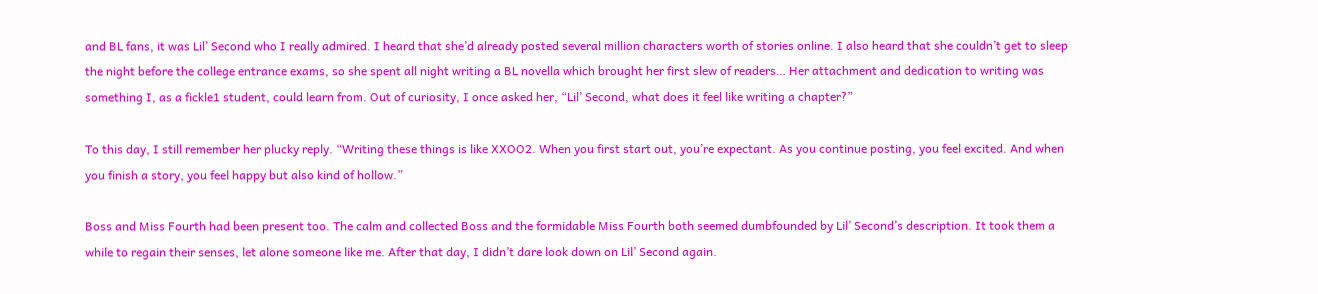and BL fans, it was Lil’ Second who I really admired. I heard that she’d already posted several million characters worth of stories online. I also heard that she couldn’t get to sleep the night before the college entrance exams, so she spent all night writing a BL novella which brought her first slew of readers… Her attachment and dedication to writing was something I, as a fickle1 student, could learn from. Out of curiosity, I once asked her, “Lil’ Second, what does it feel like writing a chapter?”

To this day, I still remember her plucky reply. “Writing these things is like XXOO2. When you first start out, you’re expectant. As you continue posting, you feel excited. And when you finish a story, you feel happy but also kind of hollow.”

Boss and Miss Fourth had been present too. The calm and collected Boss and the formidable Miss Fourth both seemed dumbfounded by Lil’ Second’s description. It took them a while to regain their senses, let alone someone like me. After that day, I didn’t dare look down on Lil’ Second again.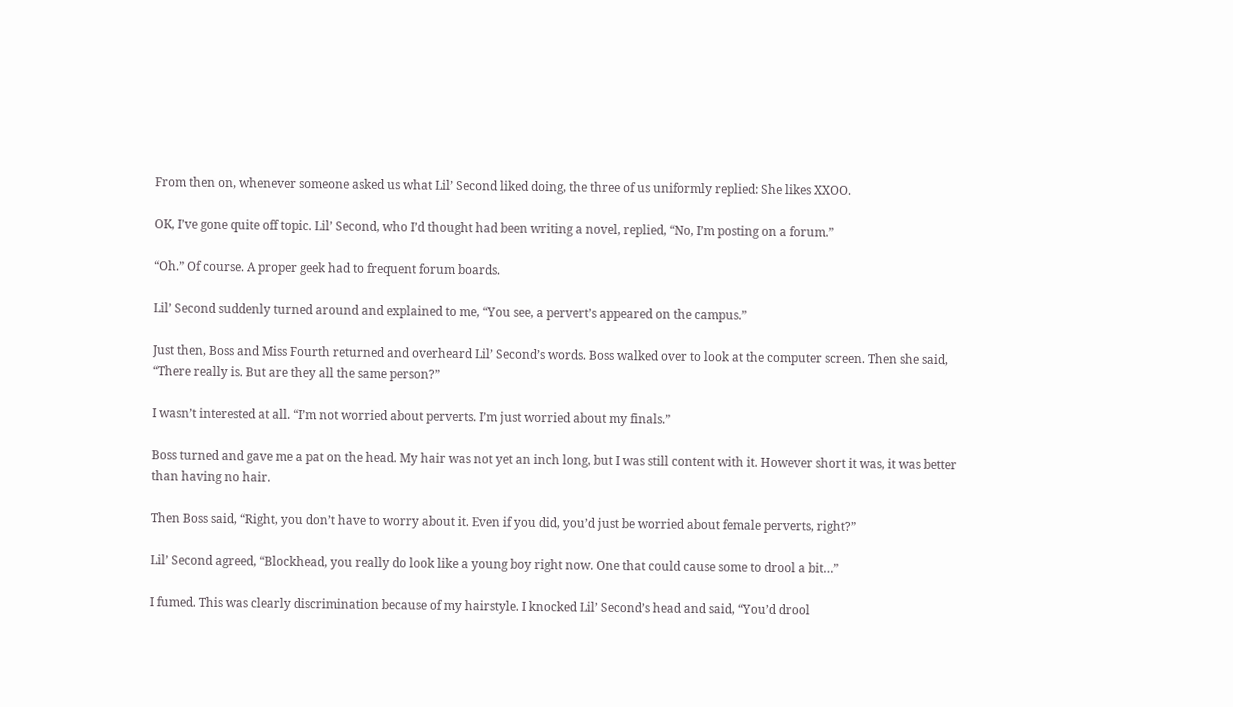From then on, whenever someone asked us what Lil’ Second liked doing, the three of us uniformly replied: She likes XXOO.

OK, I’ve gone quite off topic. Lil’ Second, who I’d thought had been writing a novel, replied, “No, I’m posting on a forum.”

“Oh.” Of course. A proper geek had to frequent forum boards.

Lil’ Second suddenly turned around and explained to me, “You see, a pervert’s appeared on the campus.”

Just then, Boss and Miss Fourth returned and overheard Lil’ Second’s words. Boss walked over to look at the computer screen. Then she said, “There really is. But are they all the same person?”

I wasn’t interested at all. “I’m not worried about perverts. I’m just worried about my finals.”

Boss turned and gave me a pat on the head. My hair was not yet an inch long, but I was still content with it. However short it was, it was better than having no hair.

Then Boss said, “Right, you don’t have to worry about it. Even if you did, you’d just be worried about female perverts, right?”

Lil’ Second agreed, “Blockhead, you really do look like a young boy right now. One that could cause some to drool a bit…”

I fumed. This was clearly discrimination because of my hairstyle. I knocked Lil’ Second’s head and said, “You’d drool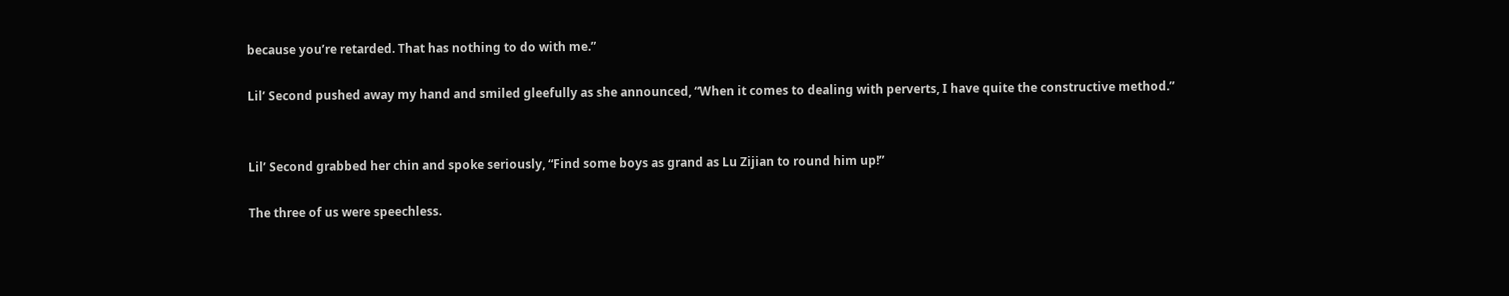because you’re retarded. That has nothing to do with me.”

Lil’ Second pushed away my hand and smiled gleefully as she announced, “When it comes to dealing with perverts, I have quite the constructive method.”


Lil’ Second grabbed her chin and spoke seriously, “Find some boys as grand as Lu Zijian to round him up!”

The three of us were speechless.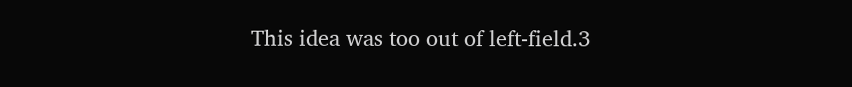This idea was too out of left-field.3